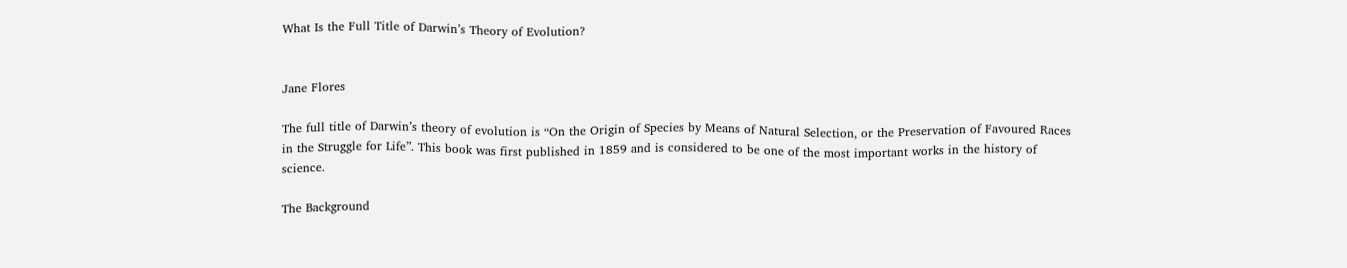What Is the Full Title of Darwin’s Theory of Evolution?


Jane Flores

The full title of Darwin’s theory of evolution is “On the Origin of Species by Means of Natural Selection, or the Preservation of Favoured Races in the Struggle for Life”. This book was first published in 1859 and is considered to be one of the most important works in the history of science.

The Background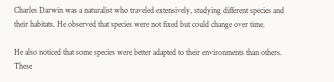Charles Darwin was a naturalist who traveled extensively, studying different species and their habitats. He observed that species were not fixed but could change over time.

He also noticed that some species were better adapted to their environments than others. These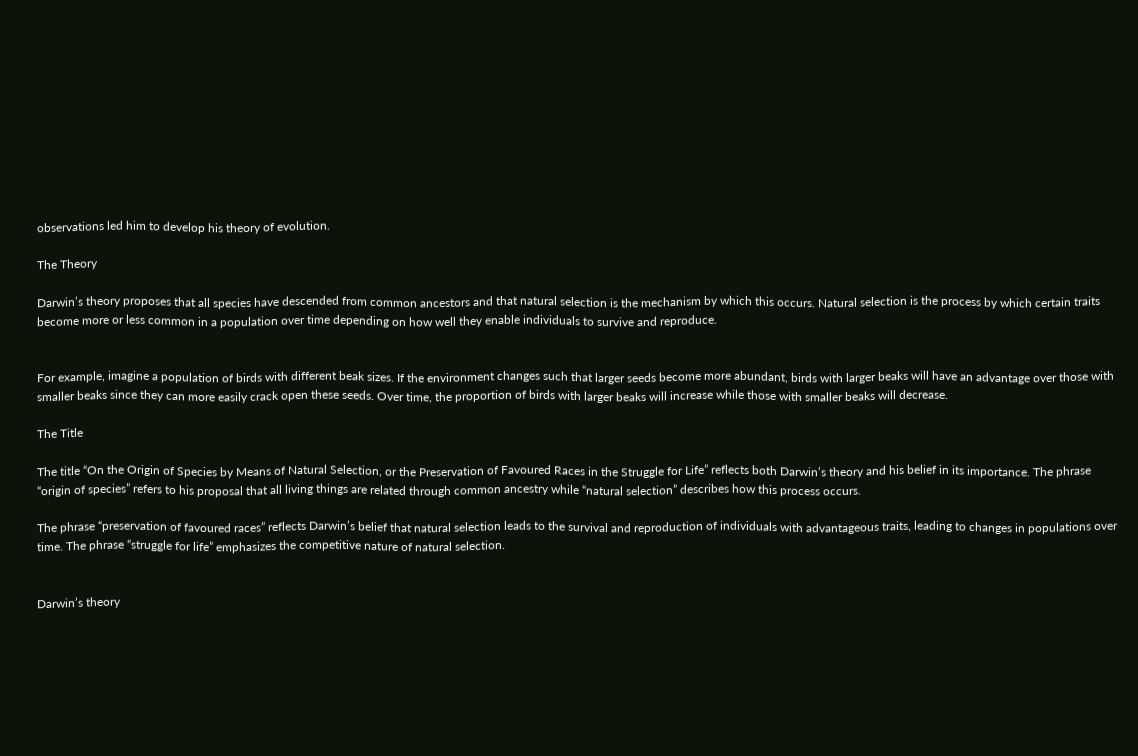observations led him to develop his theory of evolution.

The Theory

Darwin’s theory proposes that all species have descended from common ancestors and that natural selection is the mechanism by which this occurs. Natural selection is the process by which certain traits become more or less common in a population over time depending on how well they enable individuals to survive and reproduce.


For example, imagine a population of birds with different beak sizes. If the environment changes such that larger seeds become more abundant, birds with larger beaks will have an advantage over those with smaller beaks since they can more easily crack open these seeds. Over time, the proportion of birds with larger beaks will increase while those with smaller beaks will decrease.

The Title

The title “On the Origin of Species by Means of Natural Selection, or the Preservation of Favoured Races in the Struggle for Life” reflects both Darwin’s theory and his belief in its importance. The phrase “origin of species” refers to his proposal that all living things are related through common ancestry while “natural selection” describes how this process occurs.

The phrase “preservation of favoured races” reflects Darwin’s belief that natural selection leads to the survival and reproduction of individuals with advantageous traits, leading to changes in populations over time. The phrase “struggle for life” emphasizes the competitive nature of natural selection.


Darwin’s theory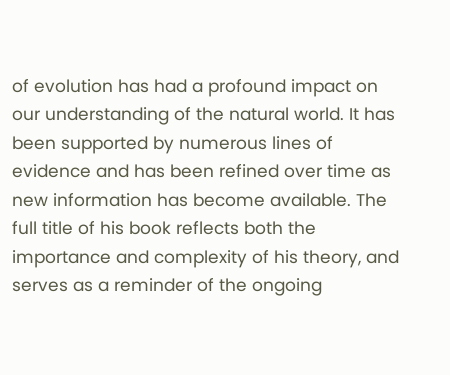of evolution has had a profound impact on our understanding of the natural world. It has been supported by numerous lines of evidence and has been refined over time as new information has become available. The full title of his book reflects both the importance and complexity of his theory, and serves as a reminder of the ongoing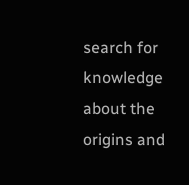search for knowledge about the origins and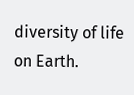diversity of life on Earth.